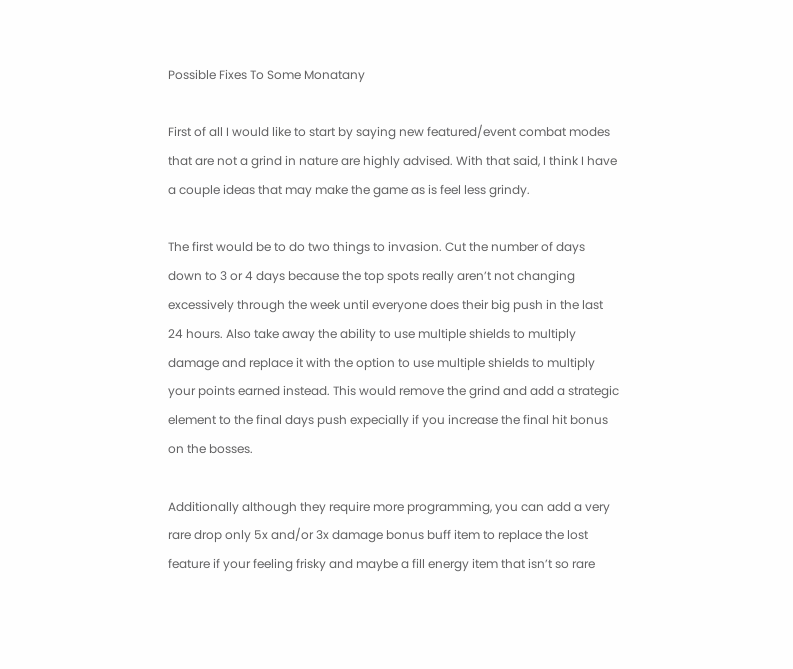Possible Fixes To Some Monatany

First of all I would like to start by saying new featured/event combat modes that are not a grind in nature are highly advised. With that said, I think I have a couple ideas that may make the game as is feel less grindy.

The first would be to do two things to invasion. Cut the number of days down to 3 or 4 days because the top spots really aren’t not changing excessively through the week until everyone does their big push in the last 24 hours. Also take away the ability to use multiple shields to multiply damage and replace it with the option to use multiple shields to multiply your points earned instead. This would remove the grind and add a strategic element to the final days push expecially if you increase the final hit bonus on the bosses.

Additionally although they require more programming, you can add a very rare drop only 5x and/or 3x damage bonus buff item to replace the lost feature if your feeling frisky and maybe a fill energy item that isn’t so rare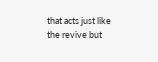that acts just like the revive but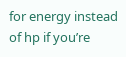for energy instead of hp if you’re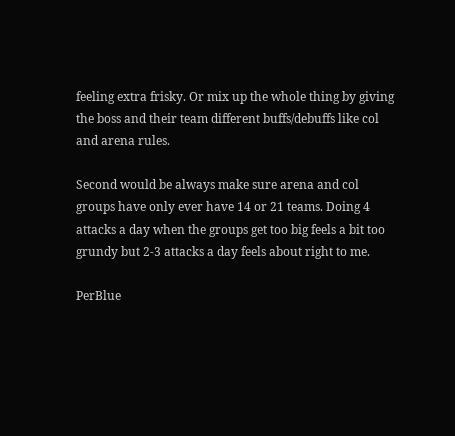feeling extra frisky. Or mix up the whole thing by giving the boss and their team different buffs/debuffs like col and arena rules.

Second would be always make sure arena and col groups have only ever have 14 or 21 teams. Doing 4 attacks a day when the groups get too big feels a bit too grundy but 2-3 attacks a day feels about right to me.

PerBlue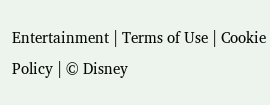Entertainment | Terms of Use | Cookie Policy | © Disney